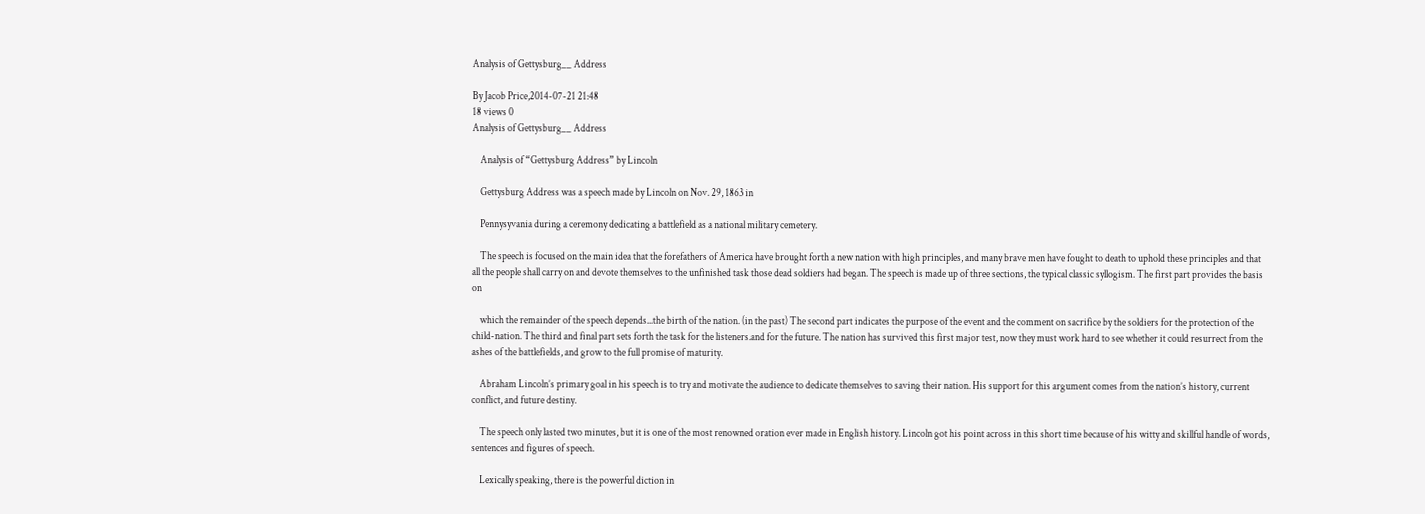Analysis of Gettysburg__ Address

By Jacob Price,2014-07-21 21:48
18 views 0
Analysis of Gettysburg__ Address

    Analysis of “Gettysburg Address” by Lincoln

    Gettysburg Address was a speech made by Lincoln on Nov. 29, 1863 in

    Pennysyvania during a ceremony dedicating a battlefield as a national military cemetery.

    The speech is focused on the main idea that the forefathers of America have brought forth a new nation with high principles, and many brave men have fought to death to uphold these principles and that all the people shall carry on and devote themselves to the unfinished task those dead soldiers had began. The speech is made up of three sections, the typical classic syllogism. The first part provides the basis on

    which the remainder of the speech depends...the birth of the nation. (in the past) The second part indicates the purpose of the event and the comment on sacrifice by the soldiers for the protection of the child-nation. The third and final part sets forth the task for the listeners.and for the future. The nation has survived this first major test, now they must work hard to see whether it could resurrect from the ashes of the battlefields, and grow to the full promise of maturity.

    Abraham Lincoln’s primary goal in his speech is to try and motivate the audience to dedicate themselves to saving their nation. His support for this argument comes from the nation’s history, current conflict, and future destiny.

    The speech only lasted two minutes, but it is one of the most renowned oration ever made in English history. Lincoln got his point across in this short time because of his witty and skillful handle of words, sentences and figures of speech.

    Lexically speaking, there is the powerful diction in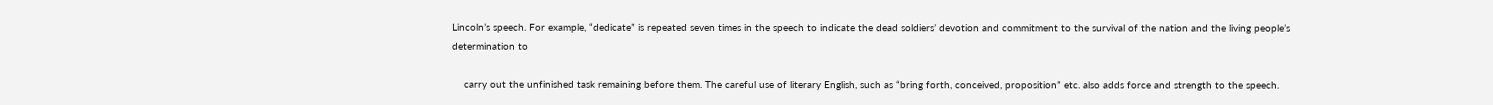Lincoln’s speech. For example, “dedicate” is repeated seven times in the speech to indicate the dead soldiers’ devotion and commitment to the survival of the nation and the living people’s determination to

    carry out the unfinished task remaining before them. The careful use of literary English, such as “bring forth, conceived, proposition” etc. also adds force and strength to the speech.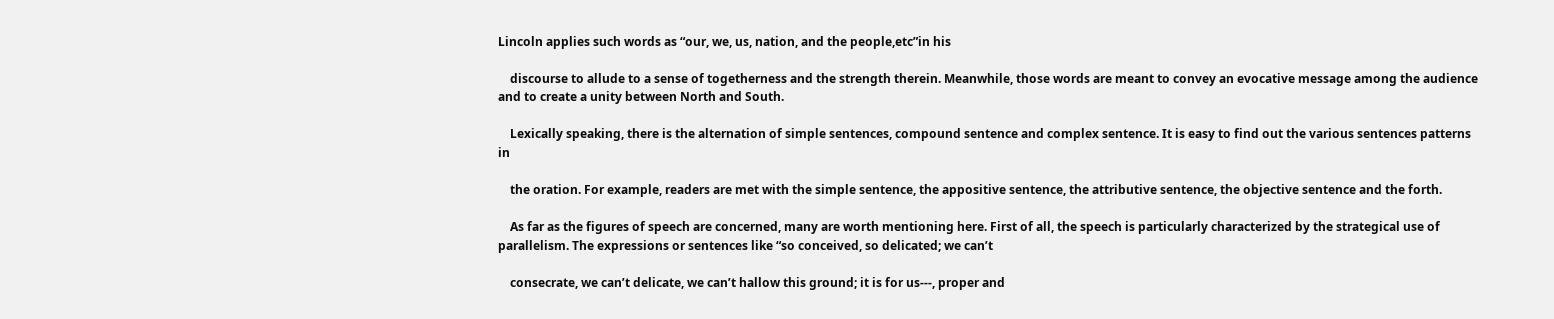Lincoln applies such words as “our, we, us, nation, and the people,etc”in his

    discourse to allude to a sense of togetherness and the strength therein. Meanwhile, those words are meant to convey an evocative message among the audience and to create a unity between North and South.

    Lexically speaking, there is the alternation of simple sentences, compound sentence and complex sentence. It is easy to find out the various sentences patterns in

    the oration. For example, readers are met with the simple sentence, the appositive sentence, the attributive sentence, the objective sentence and the forth.

    As far as the figures of speech are concerned, many are worth mentioning here. First of all, the speech is particularly characterized by the strategical use of parallelism. The expressions or sentences like “so conceived, so delicated; we can’t

    consecrate, we can’t delicate, we can’t hallow this ground; it is for us---, proper and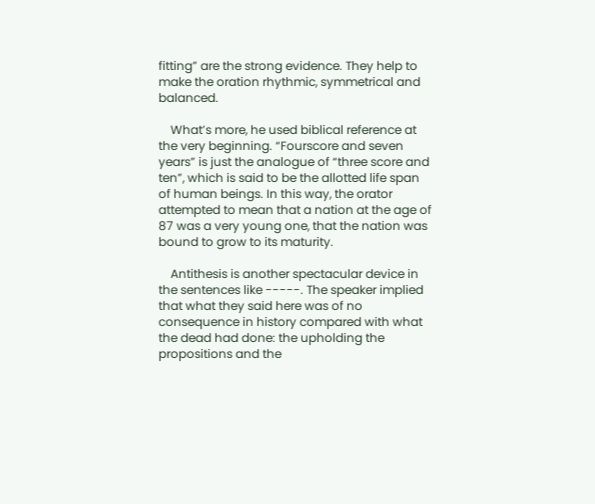fitting” are the strong evidence. They help to make the oration rhythmic, symmetrical and balanced.

    What’s more, he used biblical reference at the very beginning. “Fourscore and seven years” is just the analogue of “three score and ten”, which is said to be the allotted life span of human beings. In this way, the orator attempted to mean that a nation at the age of 87 was a very young one, that the nation was bound to grow to its maturity.

    Antithesis is another spectacular device in the sentences like -----. The speaker implied that what they said here was of no consequence in history compared with what the dead had done: the upholding the propositions and the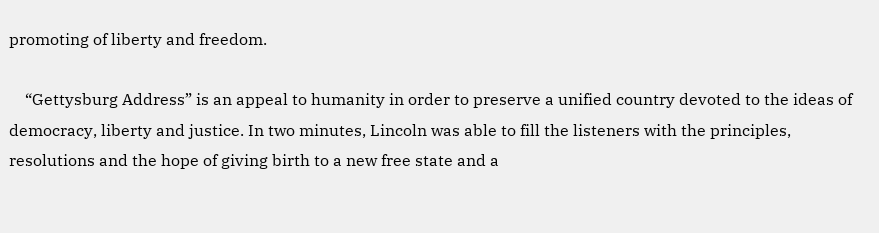promoting of liberty and freedom.

    “Gettysburg Address” is an appeal to humanity in order to preserve a unified country devoted to the ideas of democracy, liberty and justice. In two minutes, Lincoln was able to fill the listeners with the principles, resolutions and the hope of giving birth to a new free state and a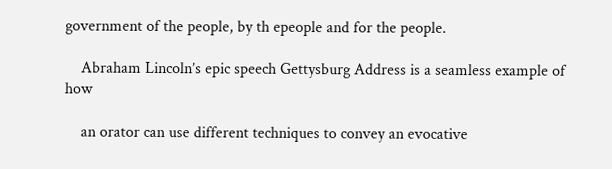government of the people, by th epeople and for the people.

    Abraham Lincoln’s epic speech Gettysburg Address is a seamless example of how

    an orator can use different techniques to convey an evocative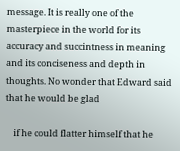message. It is really one of the masterpiece in the world for its accuracy and succintness in meaning and its conciseness and depth in thoughts. No wonder that Edward said that he would be glad

    if he could flatter himself that he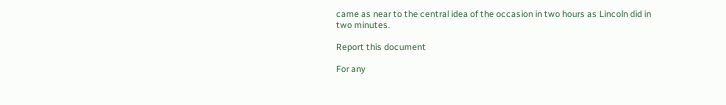came as near to the central idea of the occasion in two hours as Lincoln did in two minutes.

Report this document

For any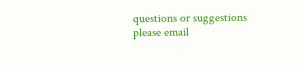questions or suggestions please email